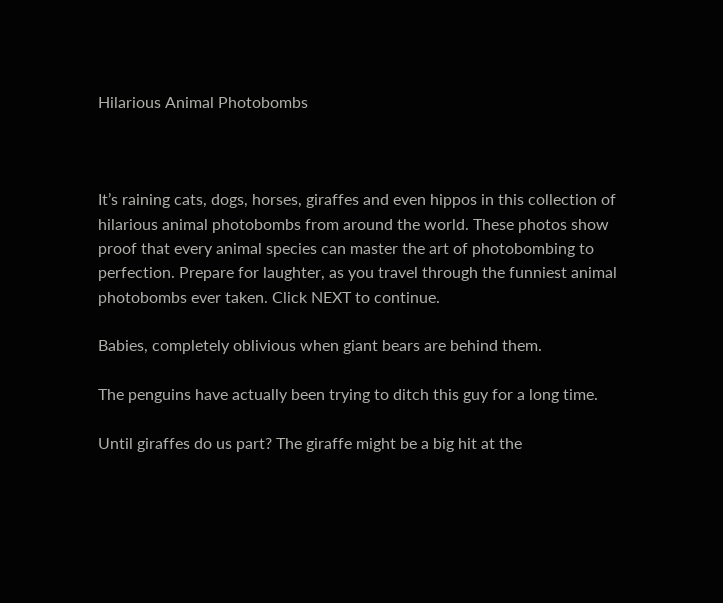Hilarious Animal Photobombs



It’s raining cats, dogs, horses, giraffes and even hippos in this collection of hilarious animal photobombs from around the world. These photos show proof that every animal species can master the art of photobombing to perfection. Prepare for laughter, as you travel through the funniest animal photobombs ever taken. Click NEXT to continue.

Babies, completely oblivious when giant bears are behind them.

The penguins have actually been trying to ditch this guy for a long time.

Until giraffes do us part? The giraffe might be a big hit at the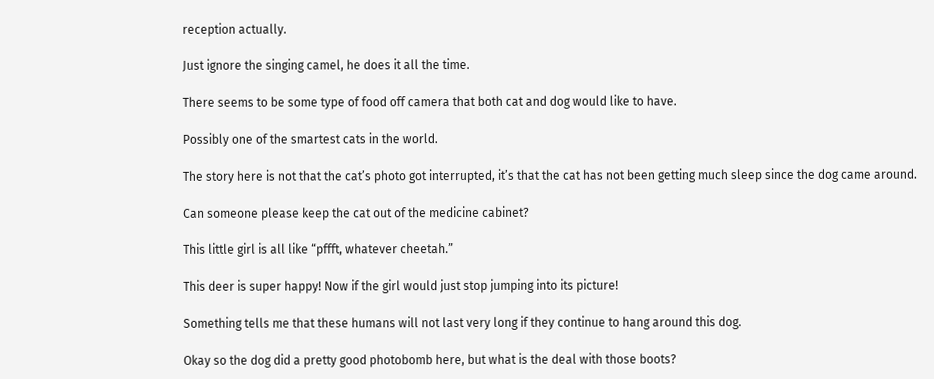reception actually.

Just ignore the singing camel, he does it all the time.

There seems to be some type of food off camera that both cat and dog would like to have.

Possibly one of the smartest cats in the world.

The story here is not that the cat’s photo got interrupted, it’s that the cat has not been getting much sleep since the dog came around.

Can someone please keep the cat out of the medicine cabinet?

This little girl is all like “pffft, whatever cheetah.”

This deer is super happy! Now if the girl would just stop jumping into its picture!

Something tells me that these humans will not last very long if they continue to hang around this dog.

Okay so the dog did a pretty good photobomb here, but what is the deal with those boots?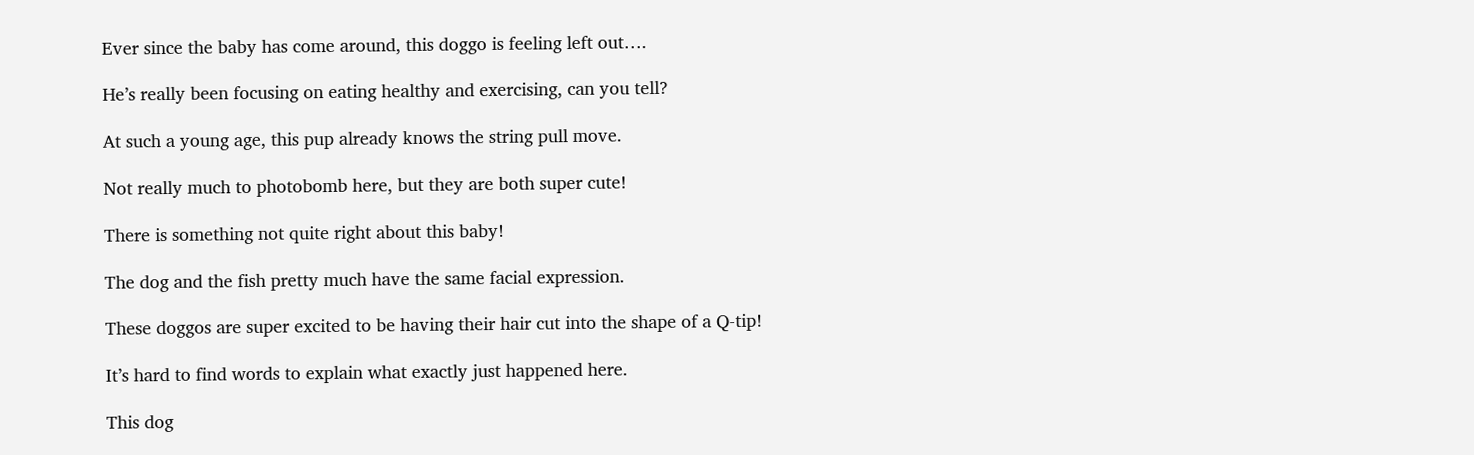Ever since the baby has come around, this doggo is feeling left out….

He’s really been focusing on eating healthy and exercising, can you tell?

At such a young age, this pup already knows the string pull move.

Not really much to photobomb here, but they are both super cute!

There is something not quite right about this baby!

The dog and the fish pretty much have the same facial expression.

These doggos are super excited to be having their hair cut into the shape of a Q-tip!

It’s hard to find words to explain what exactly just happened here.

This dog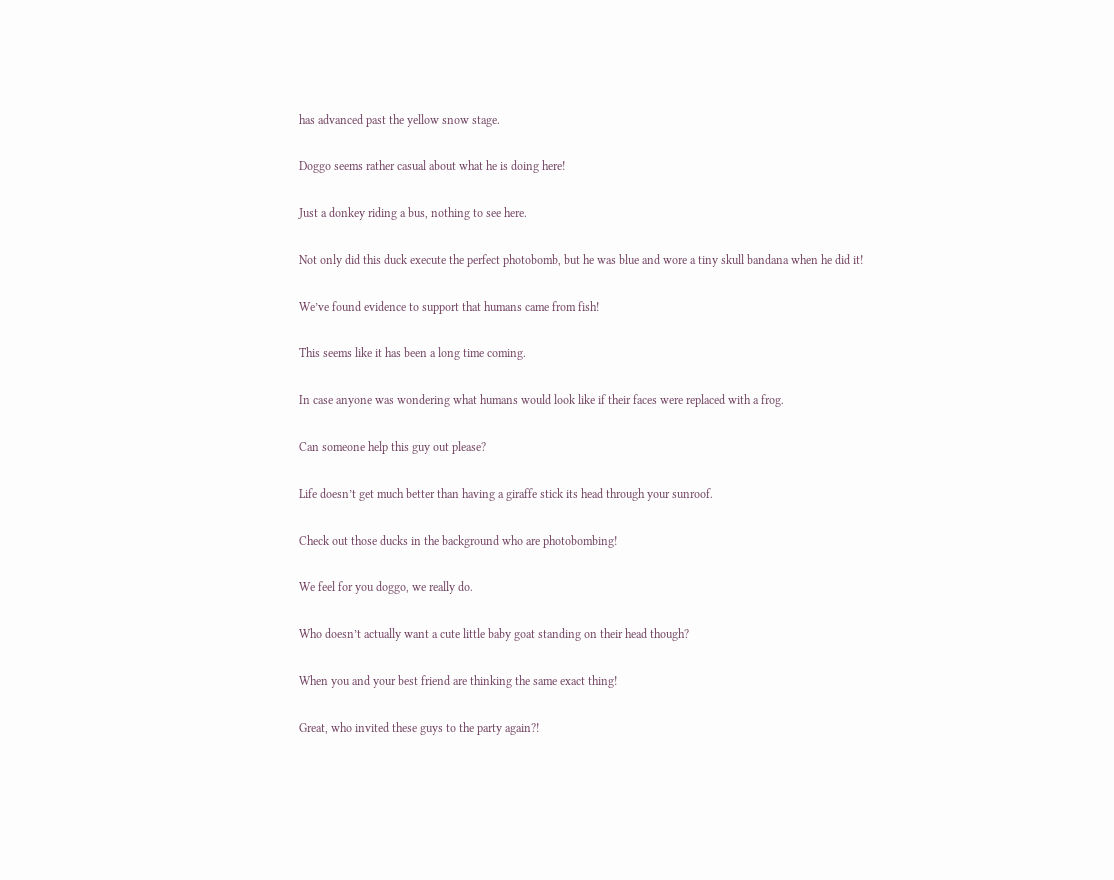has advanced past the yellow snow stage.

Doggo seems rather casual about what he is doing here!

Just a donkey riding a bus, nothing to see here.

Not only did this duck execute the perfect photobomb, but he was blue and wore a tiny skull bandana when he did it!

We’ve found evidence to support that humans came from fish!

This seems like it has been a long time coming.

In case anyone was wondering what humans would look like if their faces were replaced with a frog.

Can someone help this guy out please?

Life doesn’t get much better than having a giraffe stick its head through your sunroof.

Check out those ducks in the background who are photobombing!

We feel for you doggo, we really do.

Who doesn’t actually want a cute little baby goat standing on their head though?

When you and your best friend are thinking the same exact thing!

Great, who invited these guys to the party again?!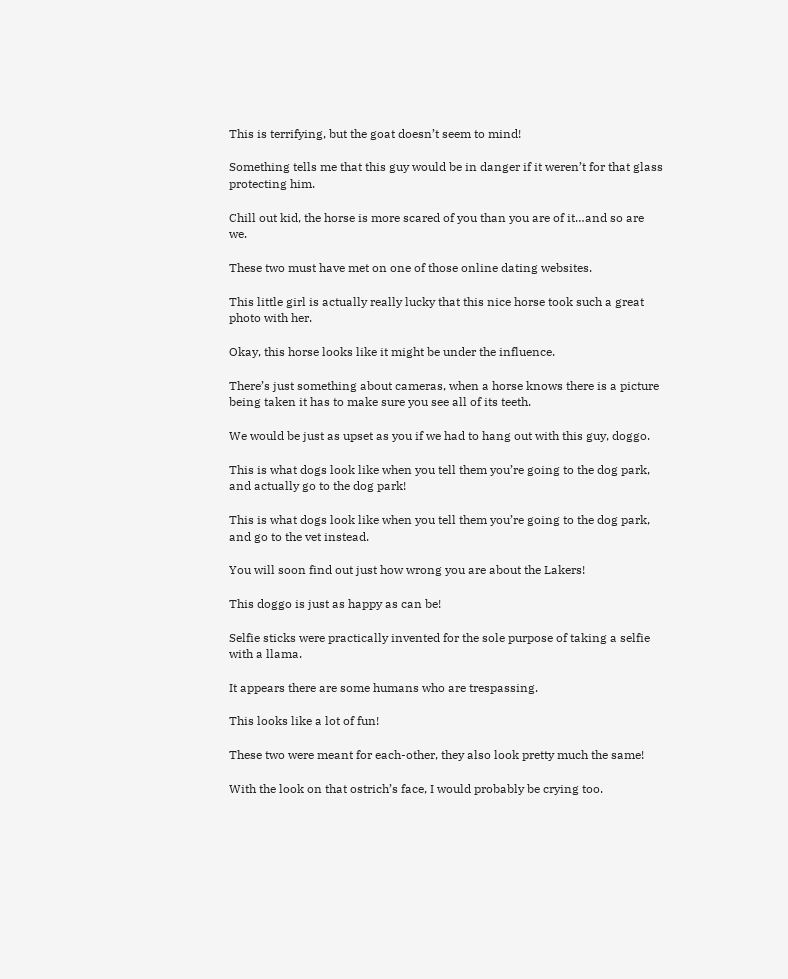This is terrifying, but the goat doesn’t seem to mind!

Something tells me that this guy would be in danger if it weren’t for that glass protecting him.

Chill out kid, the horse is more scared of you than you are of it…and so are we.

These two must have met on one of those online dating websites.

This little girl is actually really lucky that this nice horse took such a great photo with her.

Okay, this horse looks like it might be under the influence.

There’s just something about cameras, when a horse knows there is a picture being taken it has to make sure you see all of its teeth.

We would be just as upset as you if we had to hang out with this guy, doggo.

This is what dogs look like when you tell them you’re going to the dog park, and actually go to the dog park!

This is what dogs look like when you tell them you’re going to the dog park, and go to the vet instead.

You will soon find out just how wrong you are about the Lakers!

This doggo is just as happy as can be!

Selfie sticks were practically invented for the sole purpose of taking a selfie with a llama.

It appears there are some humans who are trespassing.

This looks like a lot of fun!

These two were meant for each-other, they also look pretty much the same!

With the look on that ostrich’s face, I would probably be crying too.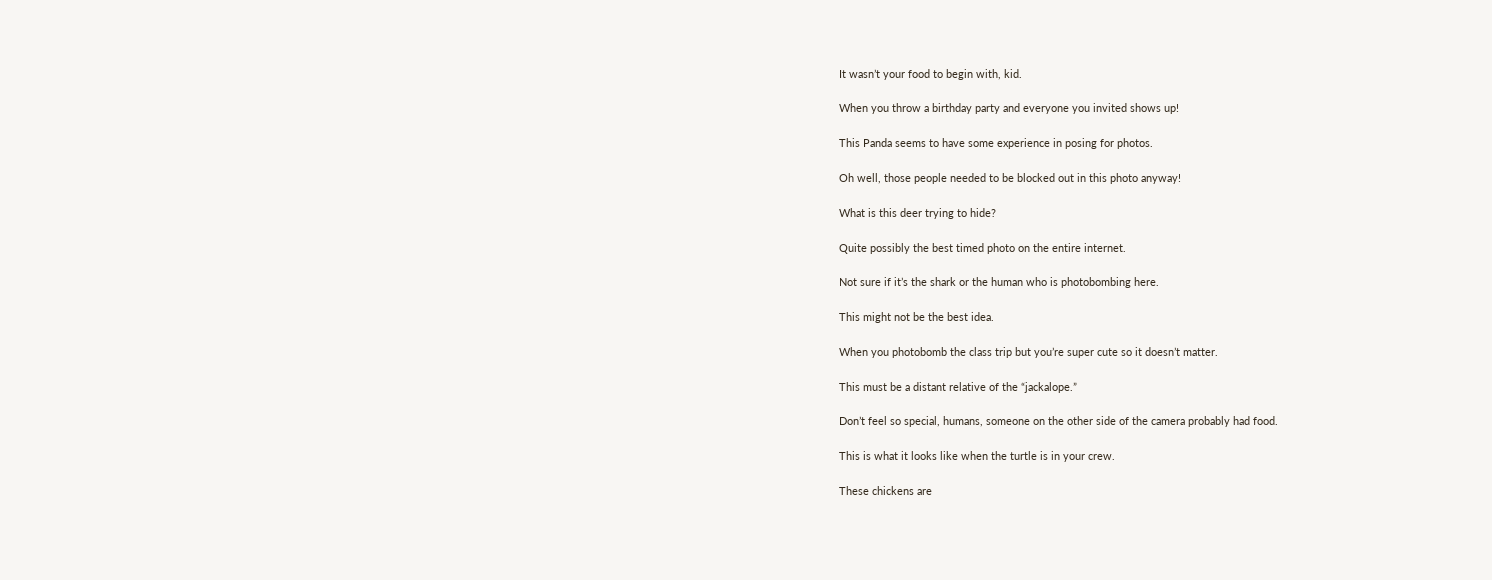It wasn’t your food to begin with, kid.

When you throw a birthday party and everyone you invited shows up!

This Panda seems to have some experience in posing for photos.

Oh well, those people needed to be blocked out in this photo anyway!

What is this deer trying to hide?

Quite possibly the best timed photo on the entire internet.

Not sure if it’s the shark or the human who is photobombing here.

This might not be the best idea.

When you photobomb the class trip but you’re super cute so it doesn’t matter.

This must be a distant relative of the “jackalope.”

Don’t feel so special, humans, someone on the other side of the camera probably had food.

This is what it looks like when the turtle is in your crew.

These chickens are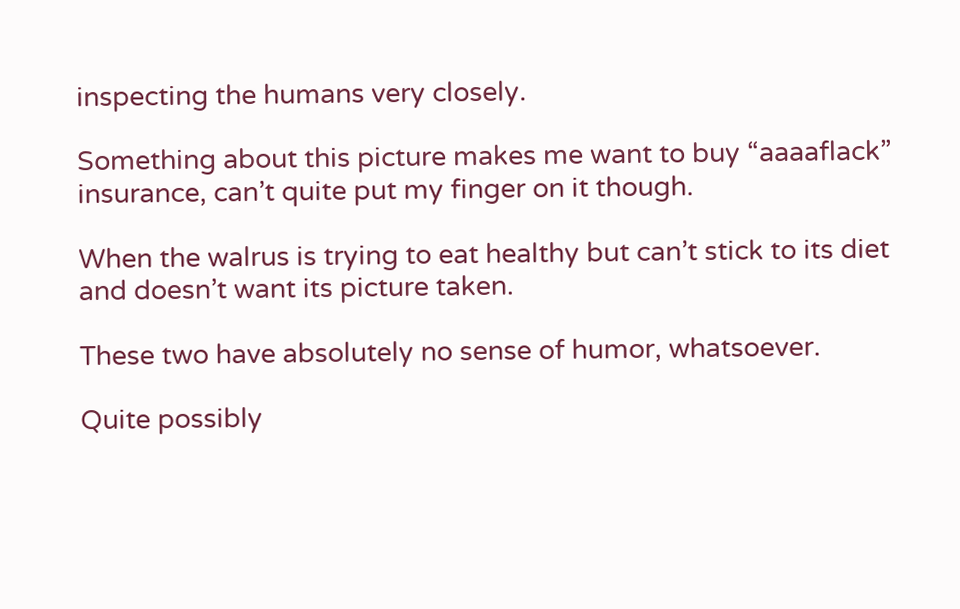inspecting the humans very closely.

Something about this picture makes me want to buy “aaaaflack” insurance, can’t quite put my finger on it though.

When the walrus is trying to eat healthy but can’t stick to its diet and doesn’t want its picture taken.

These two have absolutely no sense of humor, whatsoever.

Quite possibly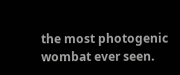the most photogenic wombat ever seen.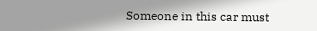Someone in this car must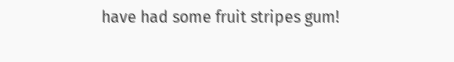have had some fruit stripes gum!